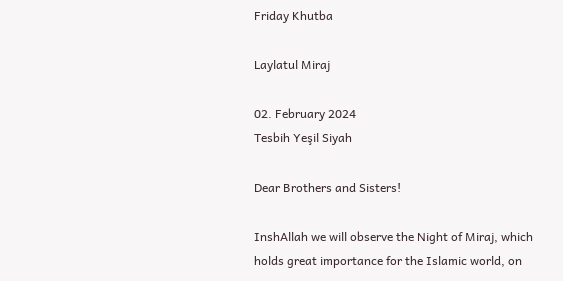Friday Khutba

Laylatul Miraj

02. February 2024
Tesbih Yeşil Siyah

Dear Brothers and Sisters!

InshAllah we will observe the Night of Miraj, which holds great importance for the Islamic world, on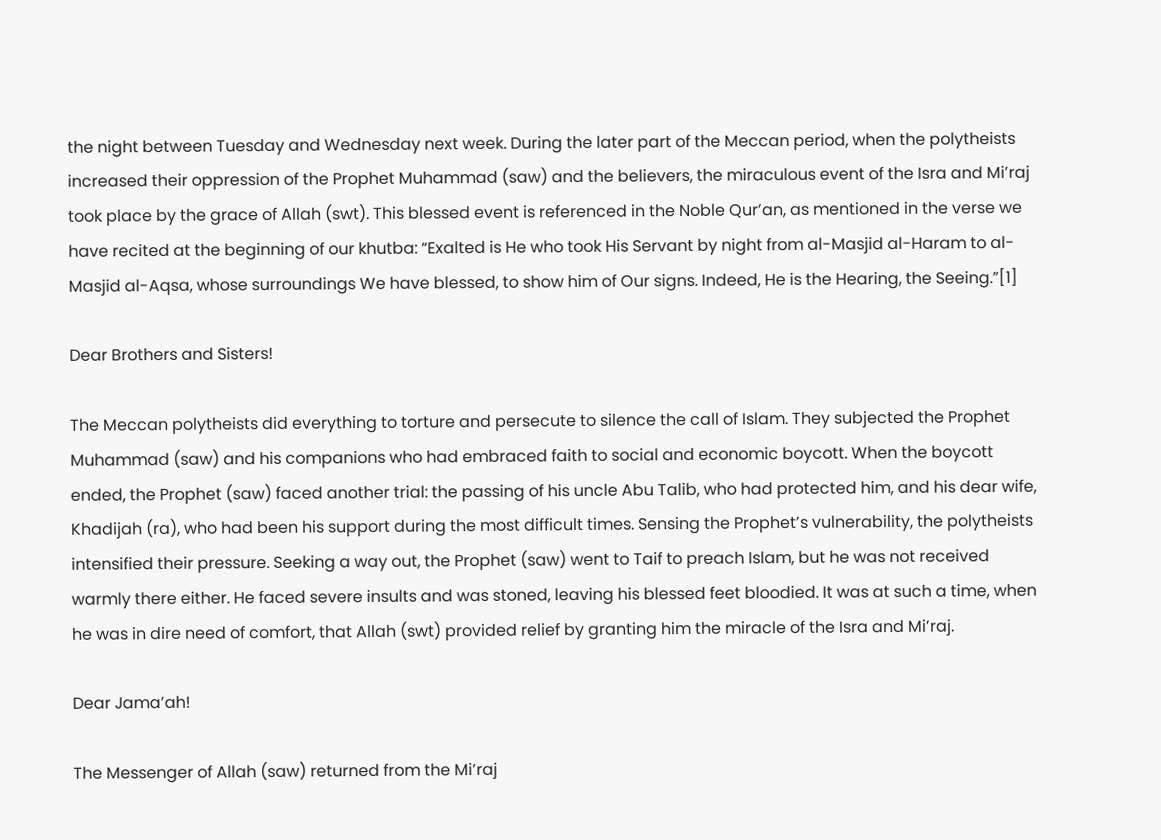the night between Tuesday and Wednesday next week. During the later part of the Meccan period, when the polytheists increased their oppression of the Prophet Muhammad (saw) and the believers, the miraculous event of the Isra and Mi’raj took place by the grace of Allah (swt). This blessed event is referenced in the Noble Qur’an, as mentioned in the verse we have recited at the beginning of our khutba: “Exalted is He who took His Servant by night from al-Masjid al-Haram to al-Masjid al-Aqsa, whose surroundings We have blessed, to show him of Our signs. Indeed, He is the Hearing, the Seeing.”[1]

Dear Brothers and Sisters!

The Meccan polytheists did everything to torture and persecute to silence the call of Islam. They subjected the Prophet Muhammad (saw) and his companions who had embraced faith to social and economic boycott. When the boycott ended, the Prophet (saw) faced another trial: the passing of his uncle Abu Talib, who had protected him, and his dear wife, Khadijah (ra), who had been his support during the most difficult times. Sensing the Prophet’s vulnerability, the polytheists intensified their pressure. Seeking a way out, the Prophet (saw) went to Taif to preach Islam, but he was not received warmly there either. He faced severe insults and was stoned, leaving his blessed feet bloodied. It was at such a time, when he was in dire need of comfort, that Allah (swt) provided relief by granting him the miracle of the Isra and Mi’raj.

Dear Jama’ah!

The Messenger of Allah (saw) returned from the Mi’raj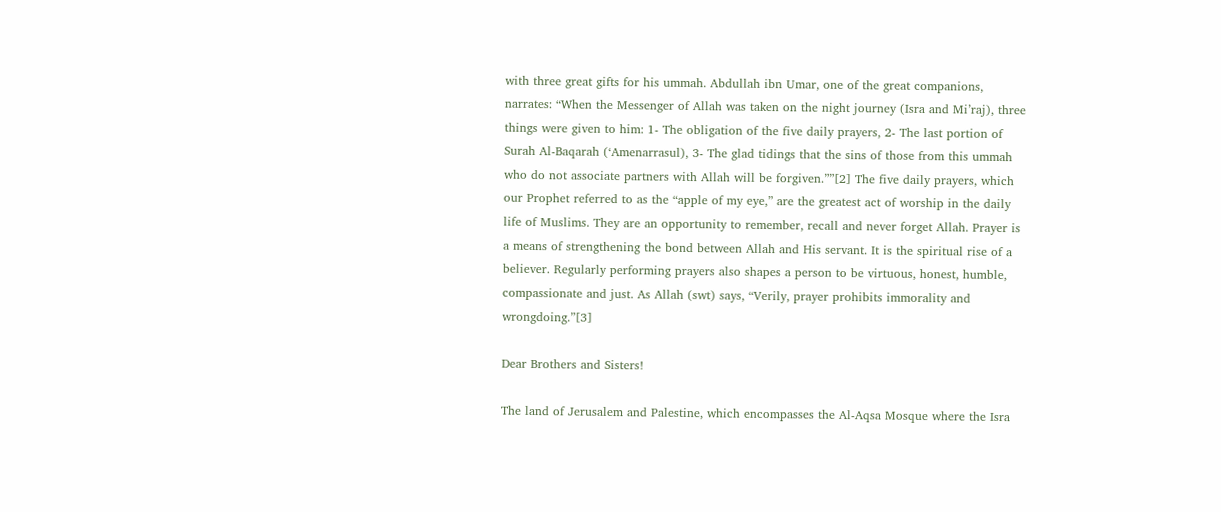with three great gifts for his ummah. Abdullah ibn Umar, one of the great companions, narrates: “When the Messenger of Allah was taken on the night journey (Isra and Mi’raj), three things were given to him: 1- The obligation of the five daily prayers, 2- The last portion of Surah Al-Baqarah (‘Amenarrasul), 3- The glad tidings that the sins of those from this ummah who do not associate partners with Allah will be forgiven.””[2] The five daily prayers, which our Prophet referred to as the “apple of my eye,” are the greatest act of worship in the daily life of Muslims. They are an opportunity to remember, recall and never forget Allah. Prayer is a means of strengthening the bond between Allah and His servant. It is the spiritual rise of a believer. Regularly performing prayers also shapes a person to be virtuous, honest, humble, compassionate and just. As Allah (swt) says, “Verily, prayer prohibits immorality and wrongdoing.”[3]

Dear Brothers and Sisters!

The land of Jerusalem and Palestine, which encompasses the Al-Aqsa Mosque where the Isra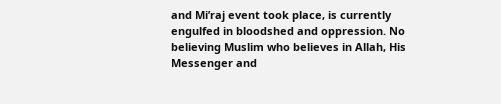and Mi’raj event took place, is currently engulfed in bloodshed and oppression. No believing Muslim who believes in Allah, His Messenger and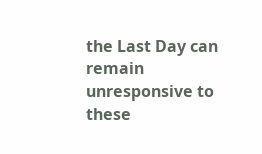the Last Day can remain unresponsive to these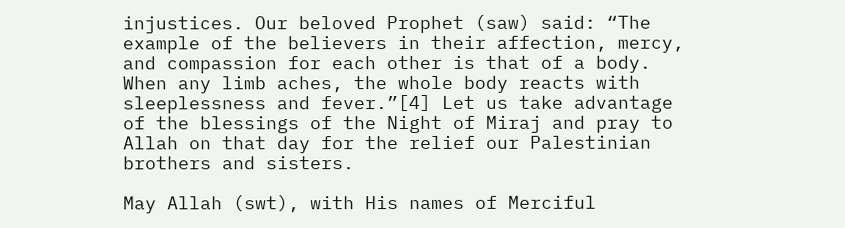injustices. Our beloved Prophet (saw) said: “The example of the believers in their affection, mercy, and compassion for each other is that of a body. When any limb aches, the whole body reacts with sleeplessness and fever.”[4] Let us take advantage of the blessings of the Night of Miraj and pray to Allah on that day for the relief our Palestinian brothers and sisters.

May Allah (swt), with His names of Merciful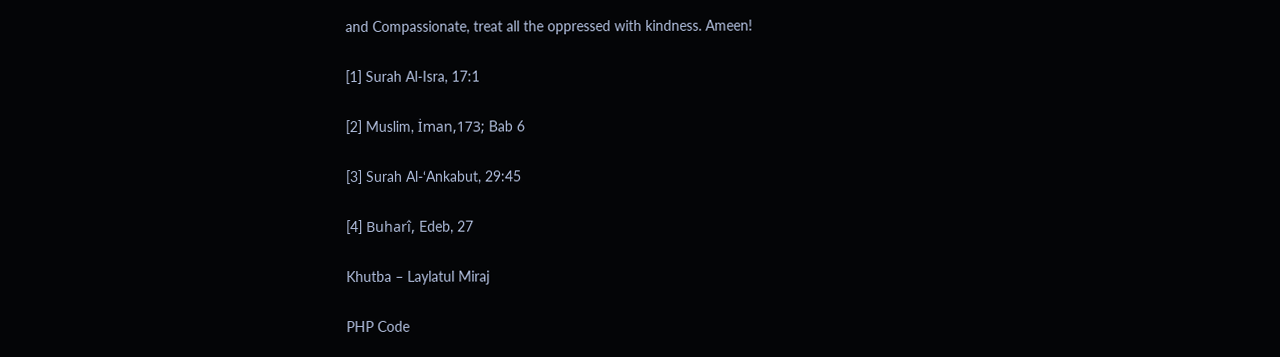and Compassionate, treat all the oppressed with kindness. Ameen!

[1] Surah Al-Isra, 17:1

[2] Muslim, İman,173; Bab 6

[3] Surah Al-‘Ankabut, 29:45

[4] Buharî, Edeb, 27

Khutba – Laylatul Miraj

PHP Code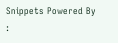Snippets Powered By :